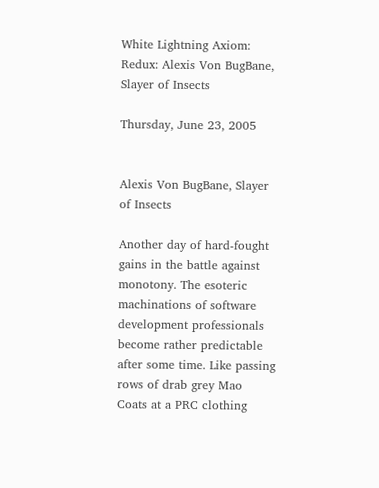White Lightning Axiom: Redux: Alexis Von BugBane, Slayer of Insects

Thursday, June 23, 2005


Alexis Von BugBane, Slayer of Insects

Another day of hard-fought gains in the battle against monotony. The esoteric machinations of software development professionals become rather predictable after some time. Like passing rows of drab grey Mao Coats at a PRC clothing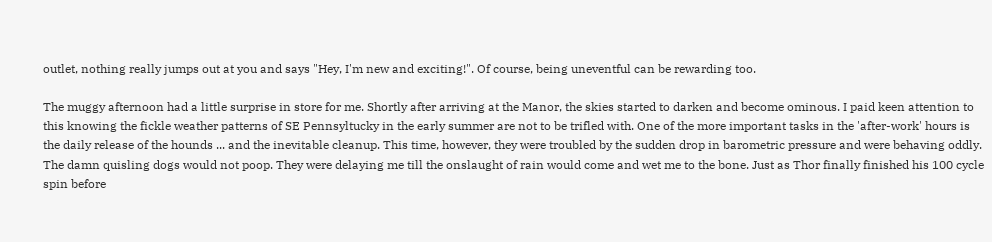outlet, nothing really jumps out at you and says "Hey, I'm new and exciting!". Of course, being uneventful can be rewarding too.

The muggy afternoon had a little surprise in store for me. Shortly after arriving at the Manor, the skies started to darken and become ominous. I paid keen attention to this knowing the fickle weather patterns of SE Pennsyltucky in the early summer are not to be trifled with. One of the more important tasks in the 'after-work' hours is the daily release of the hounds ... and the inevitable cleanup. This time, however, they were troubled by the sudden drop in barometric pressure and were behaving oddly. The damn quisling dogs would not poop. They were delaying me till the onslaught of rain would come and wet me to the bone. Just as Thor finally finished his 100 cycle spin before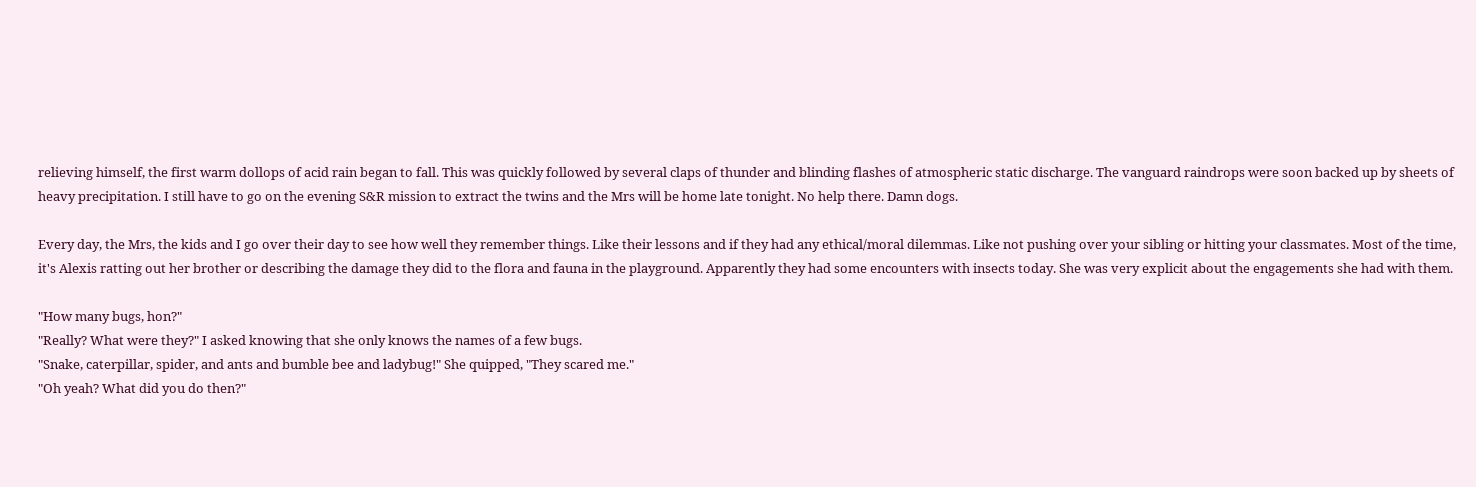relieving himself, the first warm dollops of acid rain began to fall. This was quickly followed by several claps of thunder and blinding flashes of atmospheric static discharge. The vanguard raindrops were soon backed up by sheets of heavy precipitation. I still have to go on the evening S&R mission to extract the twins and the Mrs will be home late tonight. No help there. Damn dogs.

Every day, the Mrs, the kids and I go over their day to see how well they remember things. Like their lessons and if they had any ethical/moral dilemmas. Like not pushing over your sibling or hitting your classmates. Most of the time, it's Alexis ratting out her brother or describing the damage they did to the flora and fauna in the playground. Apparently they had some encounters with insects today. She was very explicit about the engagements she had with them.

"How many bugs, hon?"
"Really? What were they?" I asked knowing that she only knows the names of a few bugs.
"Snake, caterpillar, spider, and ants and bumble bee and ladybug!" She quipped, "They scared me."
"Oh yeah? What did you do then?"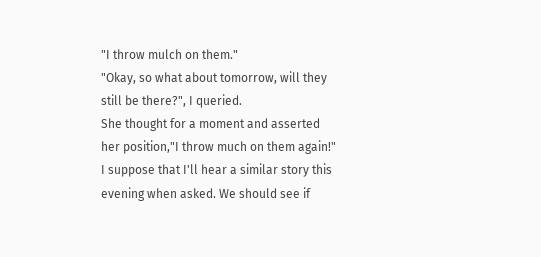"I throw mulch on them."
"Okay, so what about tomorrow, will they still be there?", I queried.
She thought for a moment and asserted her position,"I throw much on them again!"
I suppose that I'll hear a similar story this evening when asked. We should see if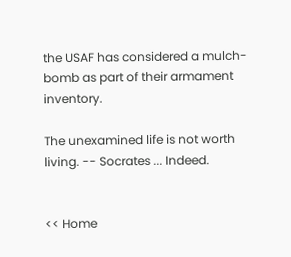the USAF has considered a mulch-bomb as part of their armament inventory.

The unexamined life is not worth living. -- Socrates ... Indeed.


<< Home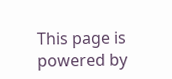This page is powered by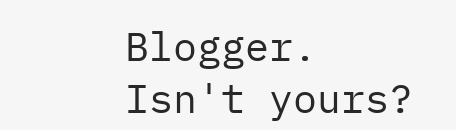Blogger. Isn't yours?